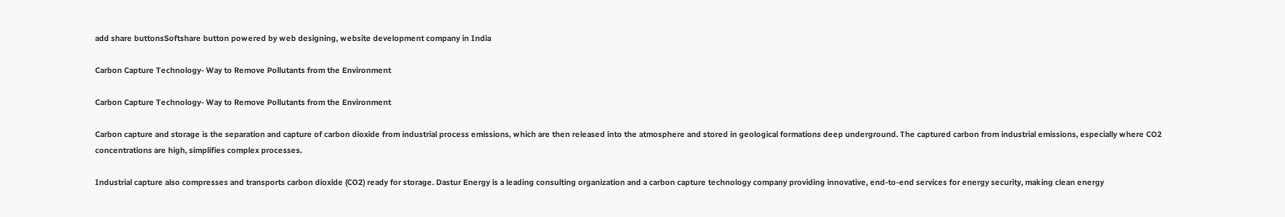add share buttonsSoftshare button powered by web designing, website development company in India

Carbon Capture Technology- Way to Remove Pollutants from the Environment

Carbon Capture Technology- Way to Remove Pollutants from the Environment

Carbon capture and storage is the separation and capture of carbon dioxide from industrial process emissions, which are then released into the atmosphere and stored in geological formations deep underground. The captured carbon from industrial emissions, especially where CO2 concentrations are high, simplifies complex processes.

Industrial capture also compresses and transports carbon dioxide (CO2) ready for storage. Dastur Energy is a leading consulting organization and a carbon capture technology company providing innovative, end-to-end services for energy security, making clean energy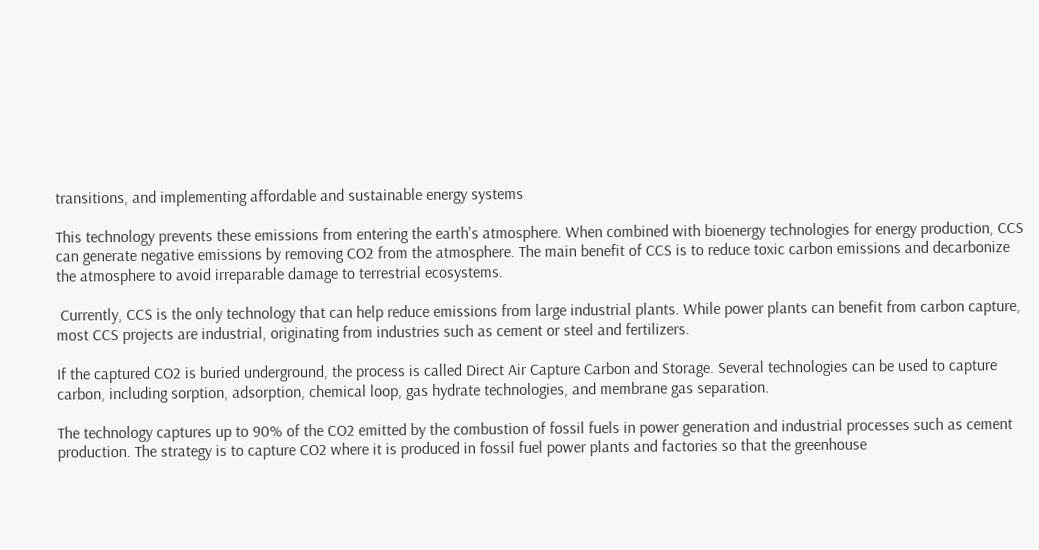transitions, and implementing affordable and sustainable energy systems

This technology prevents these emissions from entering the earth's atmosphere. When combined with bioenergy technologies for energy production, CCS can generate negative emissions by removing CO2 from the atmosphere. The main benefit of CCS is to reduce toxic carbon emissions and decarbonize the atmosphere to avoid irreparable damage to terrestrial ecosystems.

 Currently, CCS is the only technology that can help reduce emissions from large industrial plants. While power plants can benefit from carbon capture, most CCS projects are industrial, originating from industries such as cement or steel and fertilizers.

If the captured CO2 is buried underground, the process is called Direct Air Capture Carbon and Storage. Several technologies can be used to capture carbon, including sorption, adsorption, chemical loop, gas hydrate technologies, and membrane gas separation.

The technology captures up to 90% of the CO2 emitted by the combustion of fossil fuels in power generation and industrial processes such as cement production. The strategy is to capture CO2 where it is produced in fossil fuel power plants and factories so that the greenhouse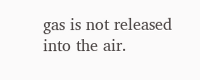gas is not released into the air.